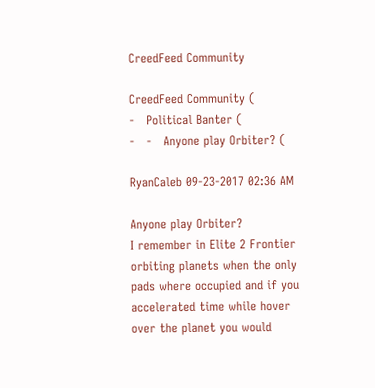CreedFeed Community

CreedFeed Community (
-   Political Banter (
-   -   Anyone play Orbiter? (

RyanCaleb 09-23-2017 02:36 AM

Anyone play Orbiter?
I remember in Elite 2 Frontier orbiting planets when the only pads where occupied and if you accelerated time while hover over the planet you would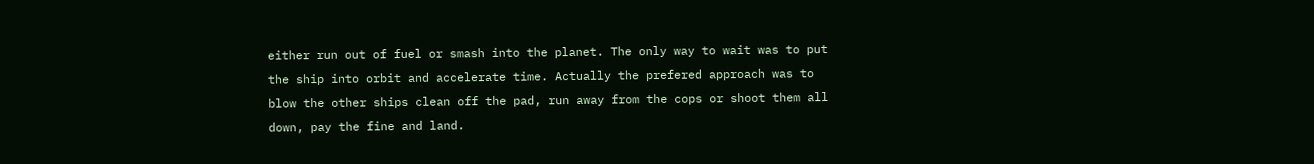either run out of fuel or smash into the planet. The only way to wait was to put the ship into orbit and accelerate time. Actually the prefered approach was to blow the other ships clean off the pad, run away from the cops or shoot them all down, pay the fine and land.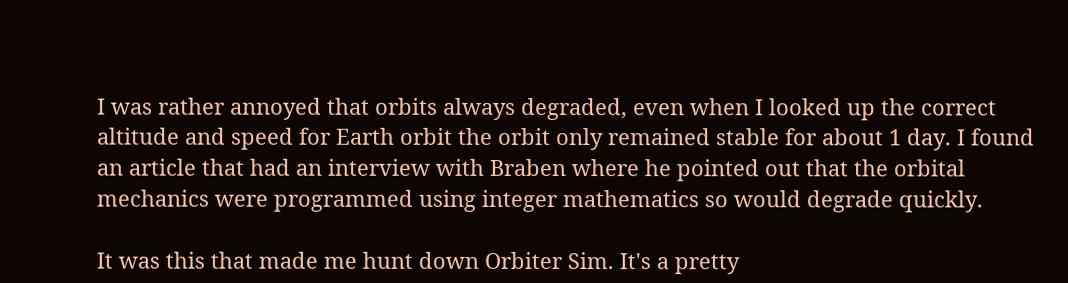I was rather annoyed that orbits always degraded, even when I looked up the correct altitude and speed for Earth orbit the orbit only remained stable for about 1 day. I found an article that had an interview with Braben where he pointed out that the orbital mechanics were programmed using integer mathematics so would degrade quickly.

It was this that made me hunt down Orbiter Sim. It's a pretty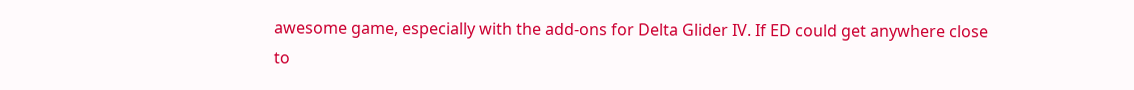awesome game, especially with the add-ons for Delta Glider IV. If ED could get anywhere close to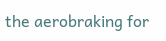the aerobraking for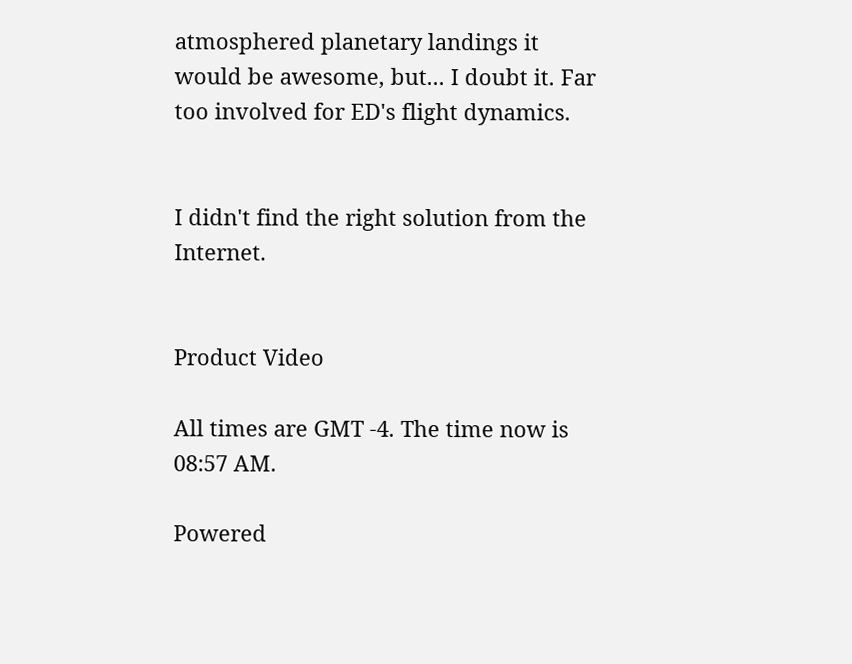atmosphered planetary landings it would be awesome, but... I doubt it. Far too involved for ED's flight dynamics.


I didn't find the right solution from the Internet.


Product Video

All times are GMT -4. The time now is 08:57 AM.

Powered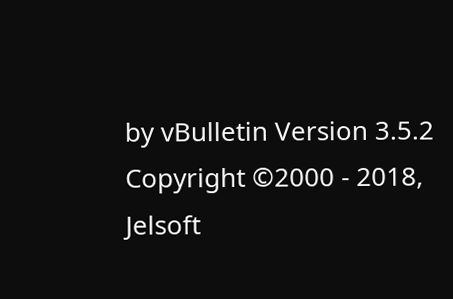by vBulletin Version 3.5.2
Copyright ©2000 - 2018, Jelsoft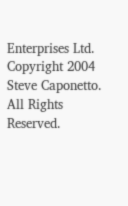Enterprises Ltd.
Copyright 2004 Steve Caponetto. All Rights Reserved.